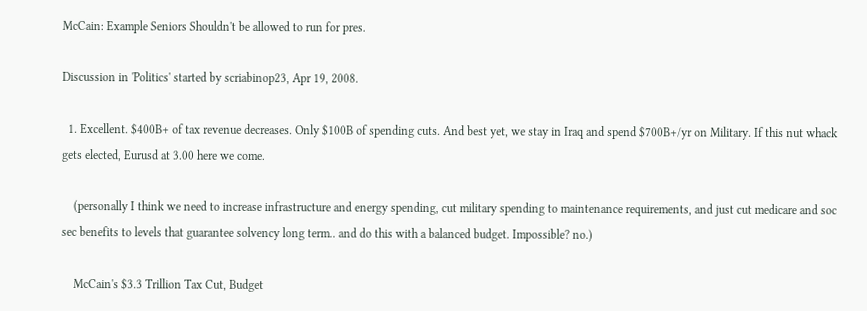McCain: Example Seniors Shouldn't be allowed to run for pres.

Discussion in 'Politics' started by scriabinop23, Apr 19, 2008.

  1. Excellent. $400B+ of tax revenue decreases. Only $100B of spending cuts. And best yet, we stay in Iraq and spend $700B+/yr on Military. If this nut whack gets elected, Eurusd at 3.00 here we come.

    (personally I think we need to increase infrastructure and energy spending, cut military spending to maintenance requirements, and just cut medicare and soc sec benefits to levels that guarantee solvency long term.. and do this with a balanced budget. Impossible? no.)

    McCain's $3.3 Trillion Tax Cut, Budget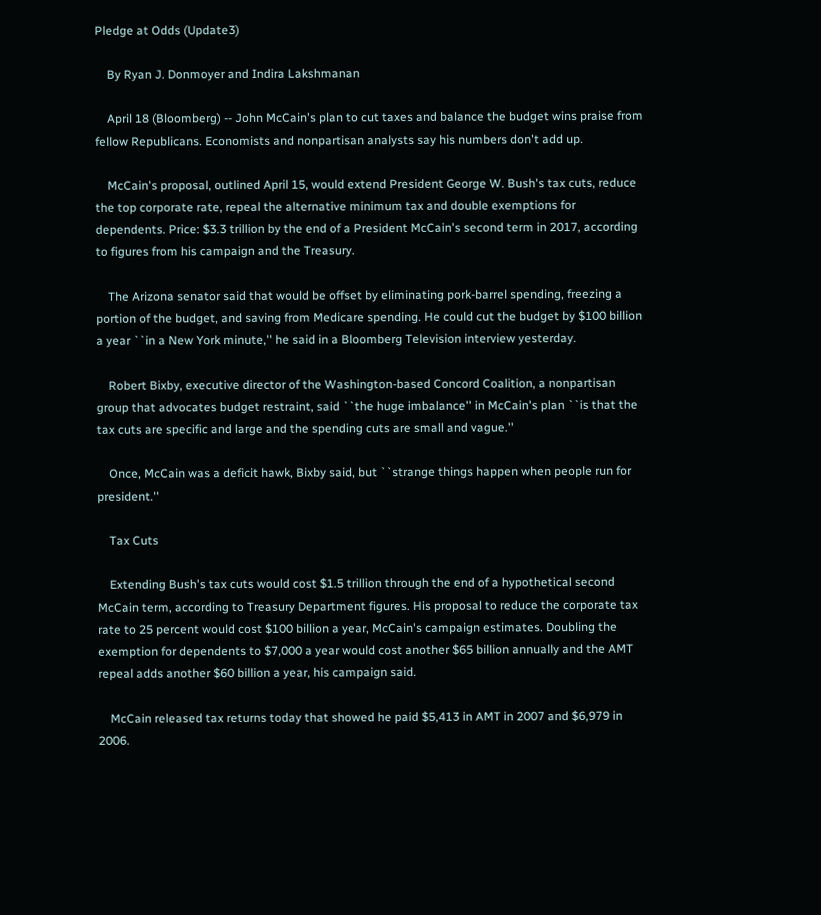Pledge at Odds (Update3)

    By Ryan J. Donmoyer and Indira Lakshmanan

    April 18 (Bloomberg) -- John McCain's plan to cut taxes and balance the budget wins praise from fellow Republicans. Economists and nonpartisan analysts say his numbers don't add up.

    McCain's proposal, outlined April 15, would extend President George W. Bush's tax cuts, reduce the top corporate rate, repeal the alternative minimum tax and double exemptions for dependents. Price: $3.3 trillion by the end of a President McCain's second term in 2017, according to figures from his campaign and the Treasury.

    The Arizona senator said that would be offset by eliminating pork-barrel spending, freezing a portion of the budget, and saving from Medicare spending. He could cut the budget by $100 billion a year ``in a New York minute,'' he said in a Bloomberg Television interview yesterday.

    Robert Bixby, executive director of the Washington-based Concord Coalition, a nonpartisan group that advocates budget restraint, said ``the huge imbalance'' in McCain's plan ``is that the tax cuts are specific and large and the spending cuts are small and vague.''

    Once, McCain was a deficit hawk, Bixby said, but ``strange things happen when people run for president.''

    Tax Cuts

    Extending Bush's tax cuts would cost $1.5 trillion through the end of a hypothetical second McCain term, according to Treasury Department figures. His proposal to reduce the corporate tax rate to 25 percent would cost $100 billion a year, McCain's campaign estimates. Doubling the exemption for dependents to $7,000 a year would cost another $65 billion annually and the AMT repeal adds another $60 billion a year, his campaign said.

    McCain released tax returns today that showed he paid $5,413 in AMT in 2007 and $6,979 in 2006.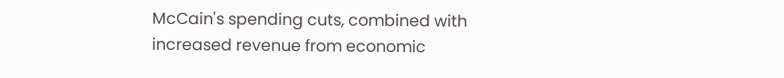McCain's spending cuts, combined with increased revenue from economic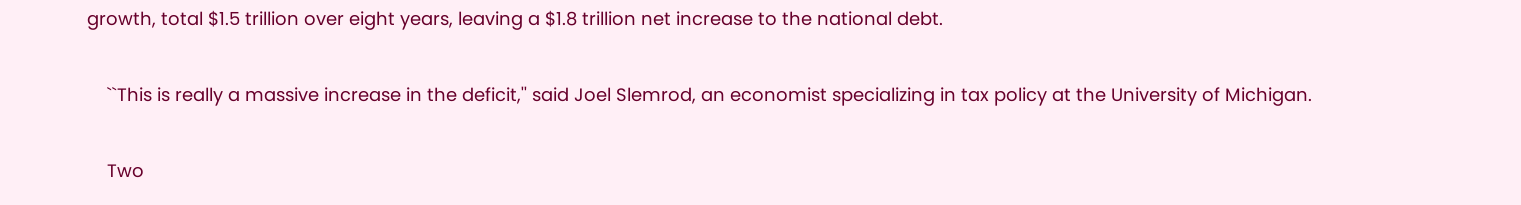growth, total $1.5 trillion over eight years, leaving a $1.8 trillion net increase to the national debt.

    ``This is really a massive increase in the deficit,'' said Joel Slemrod, an economist specializing in tax policy at the University of Michigan.

    Two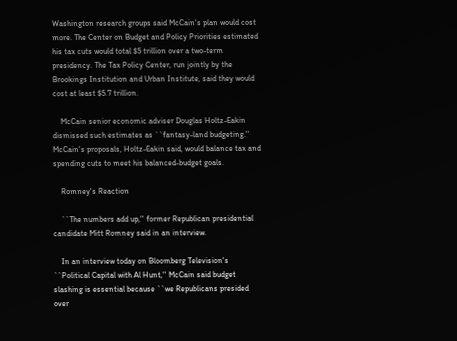Washington research groups said McCain's plan would cost more. The Center on Budget and Policy Priorities estimated his tax cuts would total $5 trillion over a two-term presidency. The Tax Policy Center, run jointly by the Brookings Institution and Urban Institute, said they would cost at least $5.7 trillion.

    McCain senior economic adviser Douglas Holtz-Eakin dismissed such estimates as ``fantasy-land budgeting.'' McCain's proposals, Holtz-Eakin said, would balance tax and spending cuts to meet his balanced-budget goals.

    Romney's Reaction

    ``The numbers add up,'' former Republican presidential candidate Mitt Romney said in an interview.

    In an interview today on Bloomberg Television's ``Political Capital with Al Hunt,'' McCain said budget slashing is essential because ``we Republicans presided over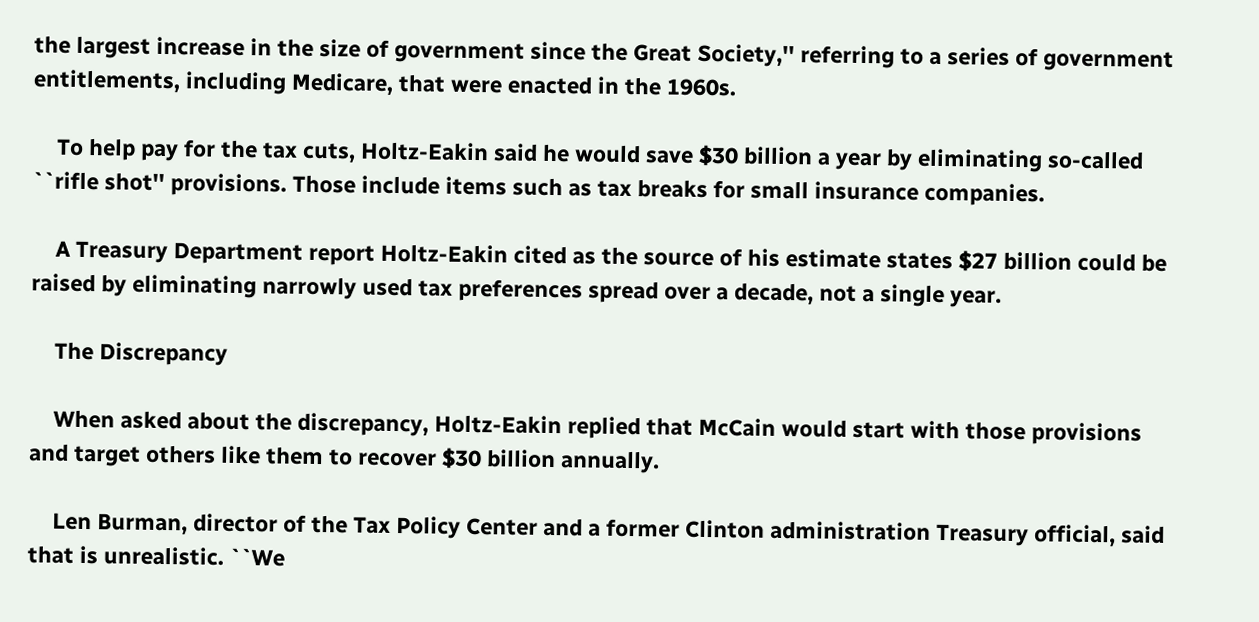the largest increase in the size of government since the Great Society,'' referring to a series of government entitlements, including Medicare, that were enacted in the 1960s.

    To help pay for the tax cuts, Holtz-Eakin said he would save $30 billion a year by eliminating so-called ``rifle shot'' provisions. Those include items such as tax breaks for small insurance companies.

    A Treasury Department report Holtz-Eakin cited as the source of his estimate states $27 billion could be raised by eliminating narrowly used tax preferences spread over a decade, not a single year.

    The Discrepancy

    When asked about the discrepancy, Holtz-Eakin replied that McCain would start with those provisions and target others like them to recover $30 billion annually.

    Len Burman, director of the Tax Policy Center and a former Clinton administration Treasury official, said that is unrealistic. ``We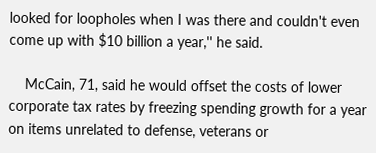looked for loopholes when I was there and couldn't even come up with $10 billion a year,'' he said.

    McCain, 71, said he would offset the costs of lower corporate tax rates by freezing spending growth for a year on items unrelated to defense, veterans or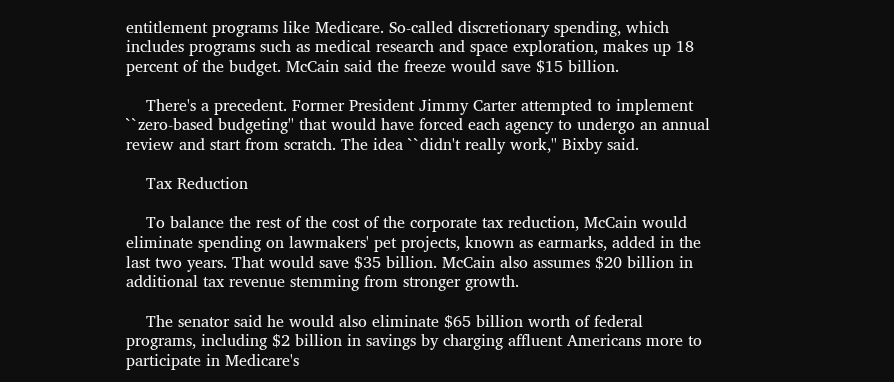entitlement programs like Medicare. So-called discretionary spending, which includes programs such as medical research and space exploration, makes up 18 percent of the budget. McCain said the freeze would save $15 billion.

    There's a precedent. Former President Jimmy Carter attempted to implement ``zero-based budgeting'' that would have forced each agency to undergo an annual review and start from scratch. The idea ``didn't really work,'' Bixby said.

    Tax Reduction

    To balance the rest of the cost of the corporate tax reduction, McCain would eliminate spending on lawmakers' pet projects, known as earmarks, added in the last two years. That would save $35 billion. McCain also assumes $20 billion in additional tax revenue stemming from stronger growth.

    The senator said he would also eliminate $65 billion worth of federal programs, including $2 billion in savings by charging affluent Americans more to participate in Medicare's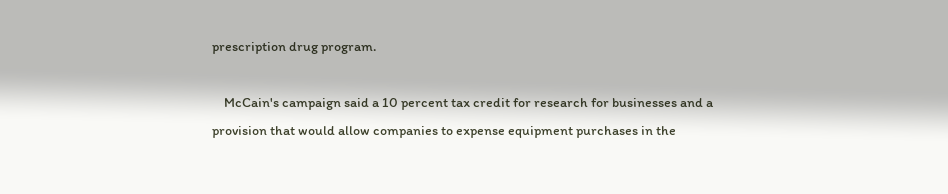prescription drug program.

    McCain's campaign said a 10 percent tax credit for research for businesses and a provision that would allow companies to expense equipment purchases in the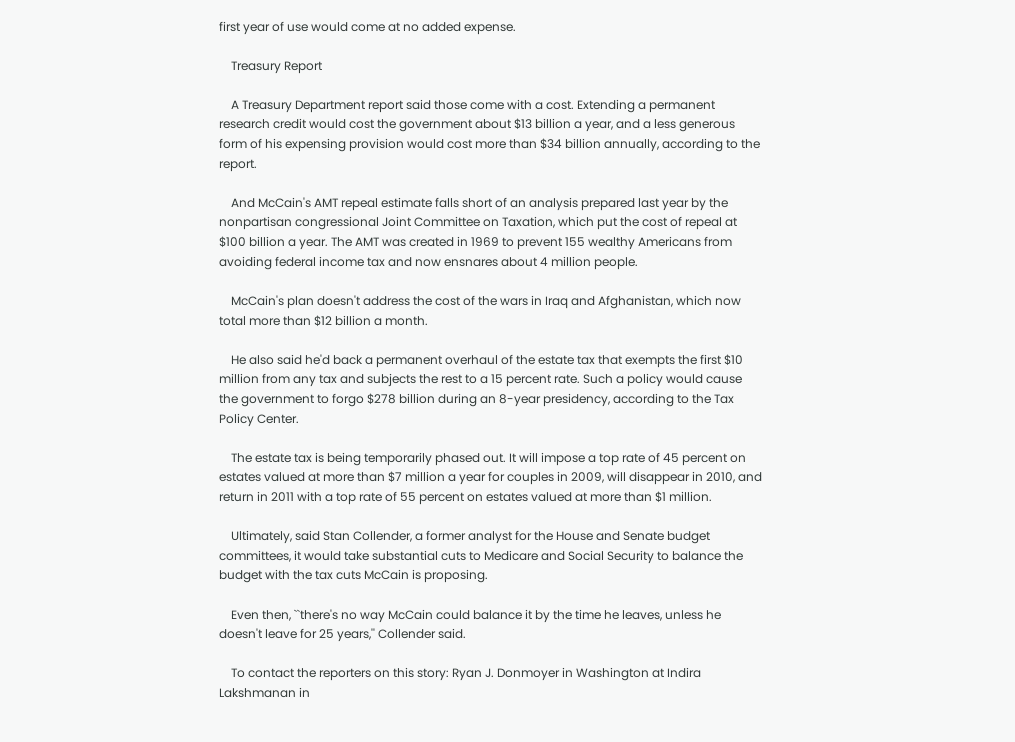first year of use would come at no added expense.

    Treasury Report

    A Treasury Department report said those come with a cost. Extending a permanent research credit would cost the government about $13 billion a year, and a less generous form of his expensing provision would cost more than $34 billion annually, according to the report.

    And McCain's AMT repeal estimate falls short of an analysis prepared last year by the nonpartisan congressional Joint Committee on Taxation, which put the cost of repeal at $100 billion a year. The AMT was created in 1969 to prevent 155 wealthy Americans from avoiding federal income tax and now ensnares about 4 million people.

    McCain's plan doesn't address the cost of the wars in Iraq and Afghanistan, which now total more than $12 billion a month.

    He also said he'd back a permanent overhaul of the estate tax that exempts the first $10 million from any tax and subjects the rest to a 15 percent rate. Such a policy would cause the government to forgo $278 billion during an 8-year presidency, according to the Tax Policy Center.

    The estate tax is being temporarily phased out. It will impose a top rate of 45 percent on estates valued at more than $7 million a year for couples in 2009, will disappear in 2010, and return in 2011 with a top rate of 55 percent on estates valued at more than $1 million.

    Ultimately, said Stan Collender, a former analyst for the House and Senate budget committees, it would take substantial cuts to Medicare and Social Security to balance the budget with the tax cuts McCain is proposing.

    Even then, ``there's no way McCain could balance it by the time he leaves, unless he doesn't leave for 25 years,'' Collender said.

    To contact the reporters on this story: Ryan J. Donmoyer in Washington at Indira Lakshmanan in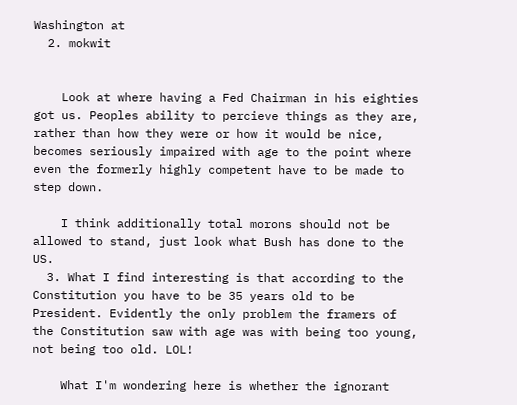Washington at
  2. mokwit


    Look at where having a Fed Chairman in his eighties got us. Peoples ability to percieve things as they are, rather than how they were or how it would be nice, becomes seriously impaired with age to the point where even the formerly highly competent have to be made to step down.

    I think additionally total morons should not be allowed to stand, just look what Bush has done to the US.
  3. What I find interesting is that according to the Constitution you have to be 35 years old to be President. Evidently the only problem the framers of the Constitution saw with age was with being too young, not being too old. LOL!

    What I'm wondering here is whether the ignorant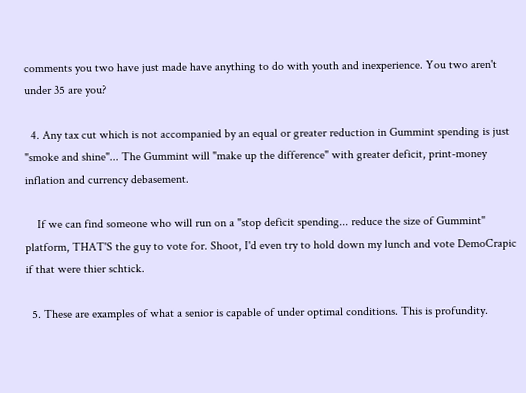comments you two have just made have anything to do with youth and inexperience. You two aren't under 35 are you?

  4. Any tax cut which is not accompanied by an equal or greater reduction in Gummint spending is just "smoke and shine"... The Gummint will "make up the difference" with greater deficit, print-money inflation and currency debasement.

    If we can find someone who will run on a "stop deficit spending... reduce the size of Gummint" platform, THAT'S the guy to vote for. Shoot, I'd even try to hold down my lunch and vote DemoCrapic if that were thier schtick.

  5. These are examples of what a senior is capable of under optimal conditions. This is profundity.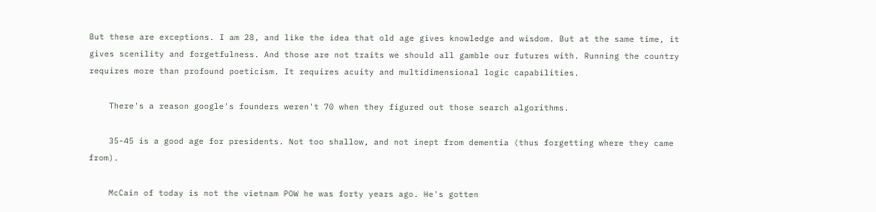But these are exceptions. I am 28, and like the idea that old age gives knowledge and wisdom. But at the same time, it gives scenility and forgetfulness. And those are not traits we should all gamble our futures with. Running the country requires more than profound poeticism. It requires acuity and multidimensional logic capabilities.

    There's a reason google's founders weren't 70 when they figured out those search algorithms.

    35-45 is a good age for presidents. Not too shallow, and not inept from dementia (thus forgetting where they came from).

    McCain of today is not the vietnam POW he was forty years ago. He's gotten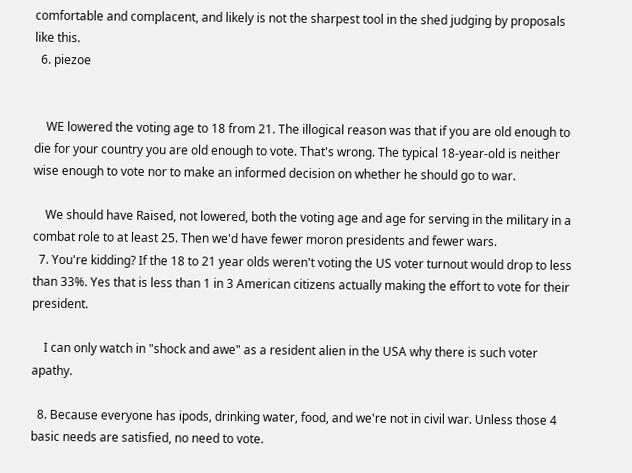comfortable and complacent, and likely is not the sharpest tool in the shed judging by proposals like this.
  6. piezoe


    WE lowered the voting age to 18 from 21. The illogical reason was that if you are old enough to die for your country you are old enough to vote. That's wrong. The typical 18-year-old is neither wise enough to vote nor to make an informed decision on whether he should go to war.

    We should have Raised, not lowered, both the voting age and age for serving in the military in a combat role to at least 25. Then we'd have fewer moron presidents and fewer wars.
  7. You're kidding? If the 18 to 21 year olds weren't voting the US voter turnout would drop to less than 33%. Yes that is less than 1 in 3 American citizens actually making the effort to vote for their president.

    I can only watch in "shock and awe" as a resident alien in the USA why there is such voter apathy.

  8. Because everyone has ipods, drinking water, food, and we're not in civil war. Unless those 4 basic needs are satisfied, no need to vote.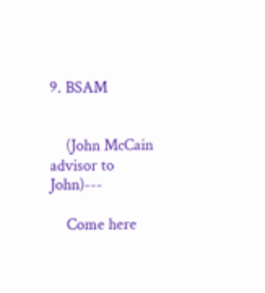9. BSAM


    (John McCain advisor to John)---

    Come here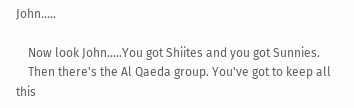John.....

    Now look John.....You got Shiites and you got Sunnies.
    Then there's the Al Qaeda group. You've got to keep all this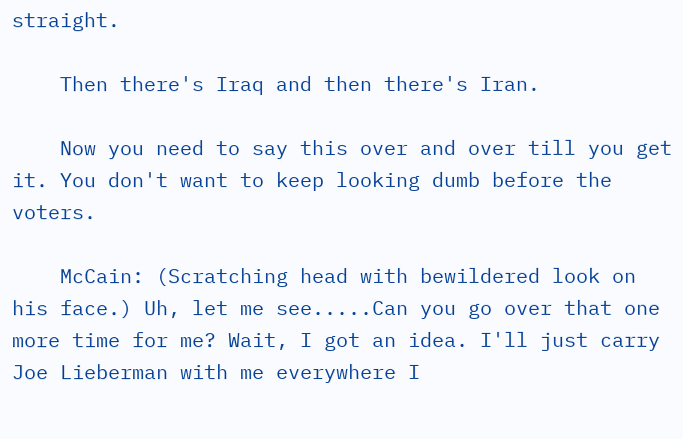straight.

    Then there's Iraq and then there's Iran.

    Now you need to say this over and over till you get it. You don't want to keep looking dumb before the voters.

    McCain: (Scratching head with bewildered look on his face.) Uh, let me see.....Can you go over that one more time for me? Wait, I got an idea. I'll just carry Joe Lieberman with me everywhere I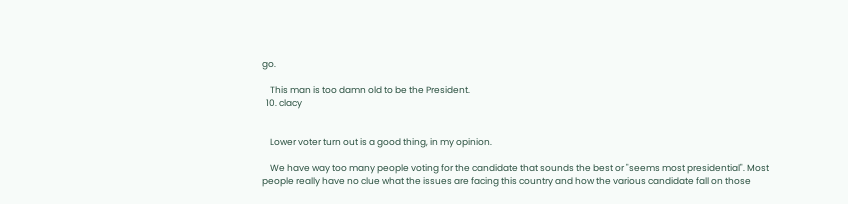go.

    This man is too damn old to be the President.
  10. clacy


    Lower voter turn out is a good thing, in my opinion.

    We have way too many people voting for the candidate that sounds the best or "seems most presidential". Most people really have no clue what the issues are facing this country and how the various candidate fall on those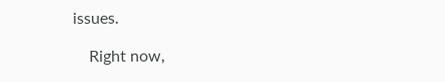issues.

    Right now,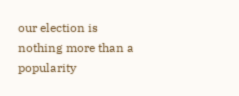our election is nothing more than a popularity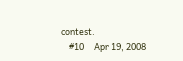contest.
    #10     Apr 19, 2008